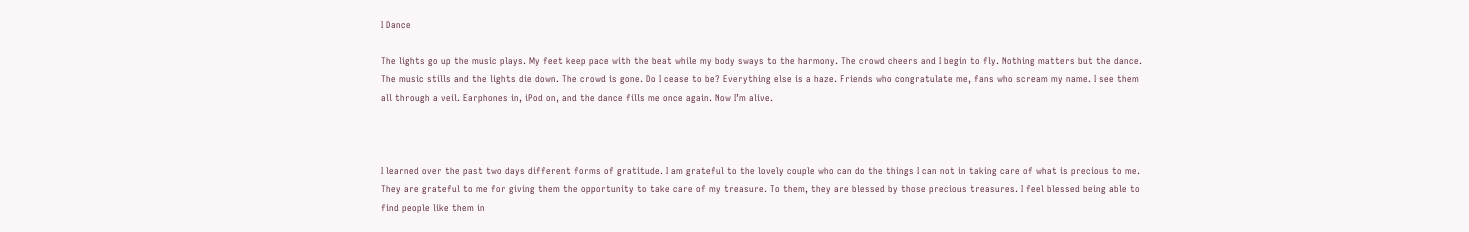I Dance

The lights go up the music plays. My feet keep pace with the beat while my body sways to the harmony. The crowd cheers and I begin to fly. Nothing matters but the dance. The music stills and the lights die down. The crowd is gone. Do I cease to be? Everything else is a haze. Friends who congratulate me, fans who scream my name. I see them all through a veil. Earphones in, iPod on, and the dance fills me once again. Now I’m alive.



I learned over the past two days different forms of gratitude. I am grateful to the lovely couple who can do the things I can not in taking care of what is precious to me. They are grateful to me for giving them the opportunity to take care of my treasure. To them, they are blessed by those precious treasures. I feel blessed being able to find people like them in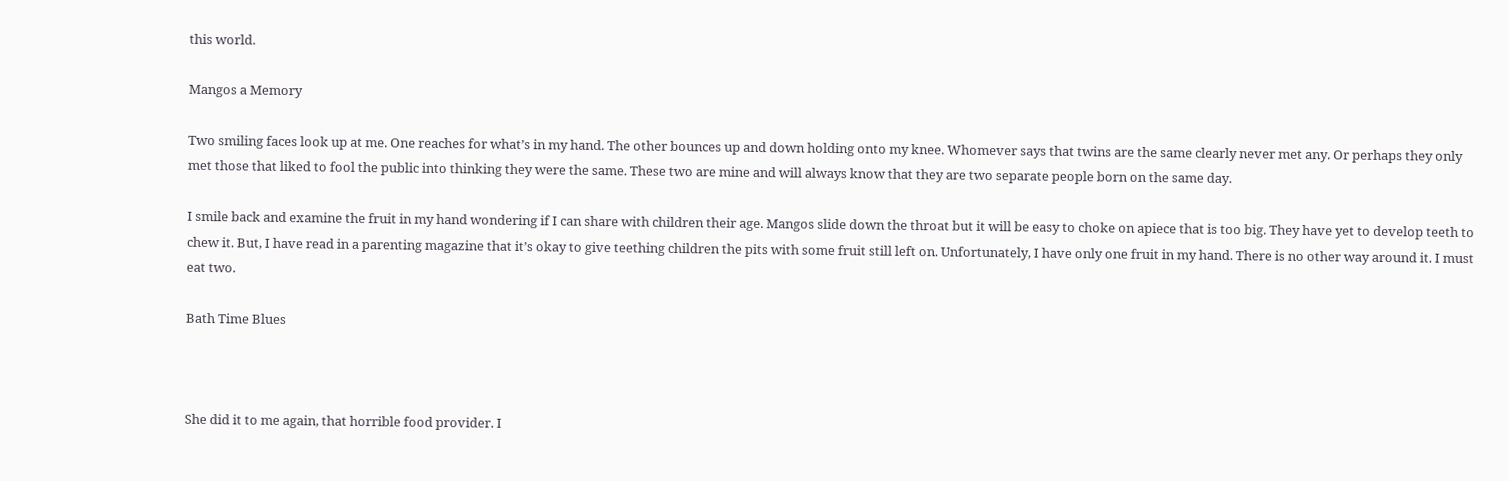this world.

Mangos a Memory

Two smiling faces look up at me. One reaches for what’s in my hand. The other bounces up and down holding onto my knee. Whomever says that twins are the same clearly never met any. Or perhaps they only met those that liked to fool the public into thinking they were the same. These two are mine and will always know that they are two separate people born on the same day.

I smile back and examine the fruit in my hand wondering if I can share with children their age. Mangos slide down the throat but it will be easy to choke on apiece that is too big. They have yet to develop teeth to chew it. But, I have read in a parenting magazine that it’s okay to give teething children the pits with some fruit still left on. Unfortunately, I have only one fruit in my hand. There is no other way around it. I must eat two.

Bath Time Blues



She did it to me again, that horrible food provider. I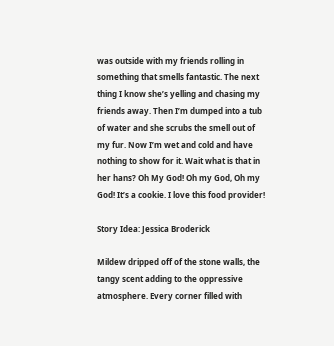was outside with my friends rolling in something that smells fantastic. The next thing I know she’s yelling and chasing my friends away. Then I’m dumped into a tub of water and she scrubs the smell out of my fur. Now I’m wet and cold and have nothing to show for it. Wait what is that in her hans? Oh My God! Oh my God, Oh my God! It’s a cookie. I love this food provider!

Story Idea: Jessica Broderick

Mildew dripped off of the stone walls, the tangy scent adding to the oppressive atmosphere. Every corner filled with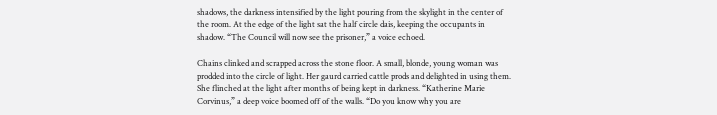shadows, the darkness intensified by the light pouring from the skylight in the center of the room. At the edge of the light sat the half circle dais, keeping the occupants in shadow. “The Council will now see the prisoner,” a voice echoed.

Chains clinked and scrapped across the stone floor. A small, blonde, young woman was prodded into the circle of light. Her gaurd carried cattle prods and delighted in using them.  She flinched at the light after months of being kept in darkness. “Katherine Marie Corvinus,” a deep voice boomed off of the walls. “Do you know why you are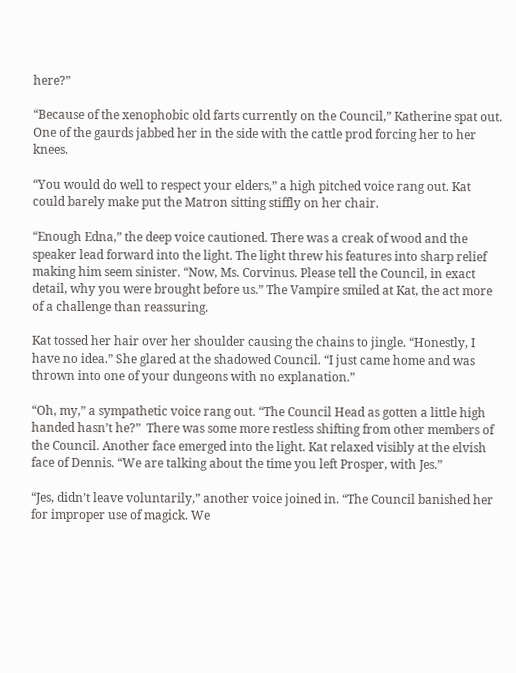here?”

“Because of the xenophobic old farts currently on the Council,” Katherine spat out. One of the gaurds jabbed her in the side with the cattle prod forcing her to her knees.

“You would do well to respect your elders,” a high pitched voice rang out. Kat could barely make put the Matron sitting stiffly on her chair.

“Enough Edna,” the deep voice cautioned. There was a creak of wood and the speaker lead forward into the light. The light threw his features into sharp relief making him seem sinister. “Now, Ms. Corvinus. Please tell the Council, in exact detail, why you were brought before us.” The Vampire smiled at Kat, the act more of a challenge than reassuring.

Kat tossed her hair over her shoulder causing the chains to jingle. “Honestly, I have no idea.” She glared at the shadowed Council. “I just came home and was thrown into one of your dungeons with no explanation.”

“Oh, my,” a sympathetic voice rang out. “The Council Head as gotten a little high handed hasn’t he?”  There was some more restless shifting from other members of the Council. Another face emerged into the light. Kat relaxed visibly at the elvish face of Dennis. “We are talking about the time you left Prosper, with Jes.”

“Jes, didn’t leave voluntarily,” another voice joined in. “The Council banished her for improper use of magick. We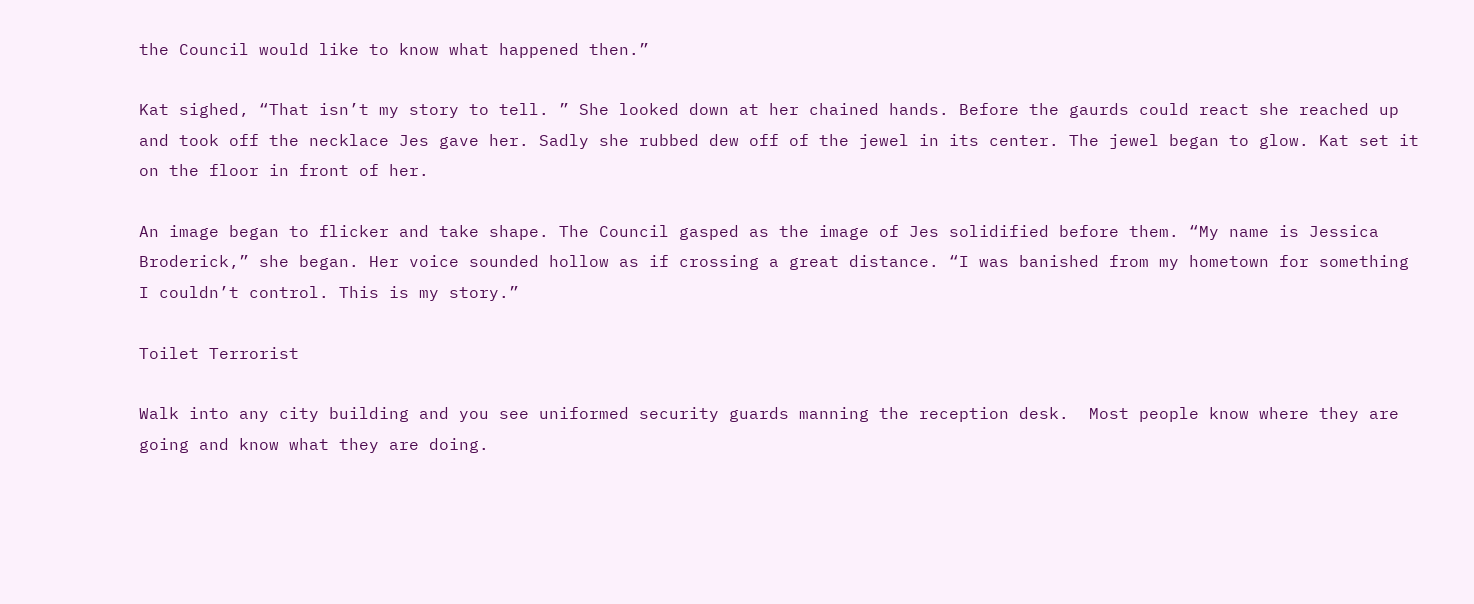the Council would like to know what happened then.”

Kat sighed, “That isn’t my story to tell. ” She looked down at her chained hands. Before the gaurds could react she reached up and took off the necklace Jes gave her. Sadly she rubbed dew off of the jewel in its center. The jewel began to glow. Kat set it on the floor in front of her.

An image began to flicker and take shape. The Council gasped as the image of Jes solidified before them. “My name is Jessica Broderick,” she began. Her voice sounded hollow as if crossing a great distance. “I was banished from my hometown for something I couldn’t control. This is my story.”

Toilet Terrorist

Walk into any city building and you see uniformed security guards manning the reception desk.  Most people know where they are going and know what they are doing.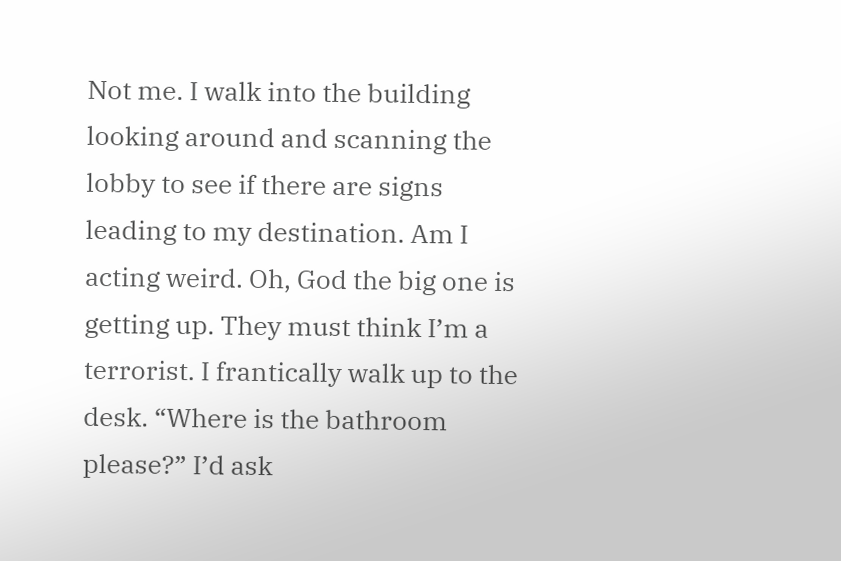Not me. I walk into the building looking around and scanning the lobby to see if there are signs leading to my destination. Am I acting weird. Oh, God the big one is getting up. They must think I’m a terrorist. I frantically walk up to the desk. “Where is the bathroom please?” I’d ask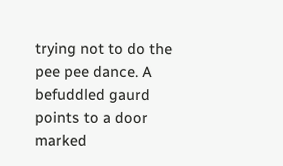trying not to do the pee pee dance. A befuddled gaurd points to a door marked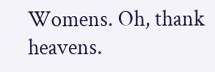Womens. Oh, thank heavens.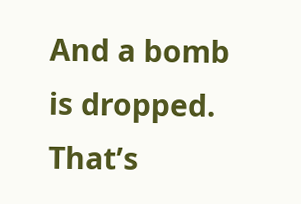And a bomb is dropped. That’s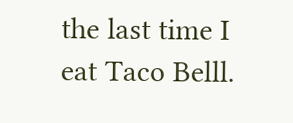the last time I eat Taco Belll.